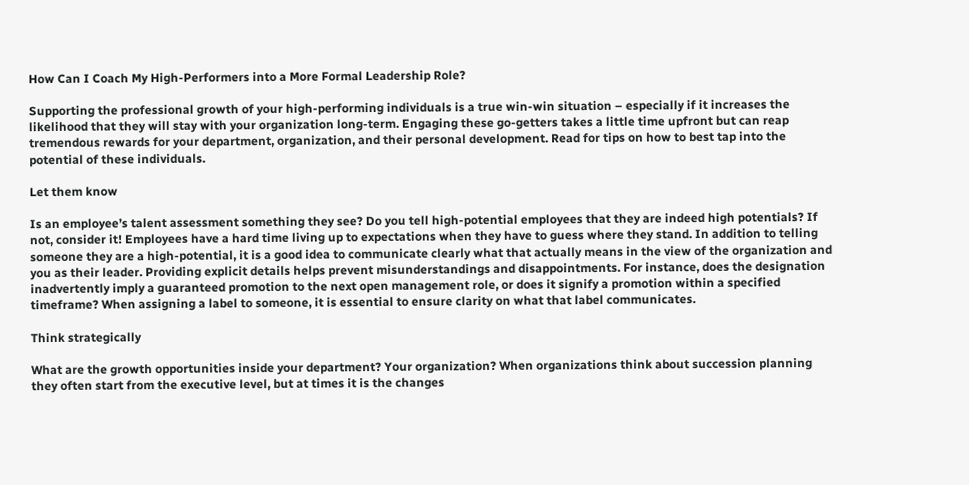How Can I Coach My High-Performers into a More Formal Leadership Role?

Supporting the professional growth of your high-performing individuals is a true win-win situation – especially if it increases the likelihood that they will stay with your organization long-term. Engaging these go-getters takes a little time upfront but can reap tremendous rewards for your department, organization, and their personal development. Read for tips on how to best tap into the potential of these individuals.

Let them know

Is an employee’s talent assessment something they see? Do you tell high-potential employees that they are indeed high potentials? If not, consider it! Employees have a hard time living up to expectations when they have to guess where they stand. In addition to telling someone they are a high-potential, it is a good idea to communicate clearly what that actually means in the view of the organization and you as their leader. Providing explicit details helps prevent misunderstandings and disappointments. For instance, does the designation inadvertently imply a guaranteed promotion to the next open management role, or does it signify a promotion within a specified timeframe? When assigning a label to someone, it is essential to ensure clarity on what that label communicates.

Think strategically

What are the growth opportunities inside your department? Your organization? When organizations think about succession planning they often start from the executive level, but at times it is the changes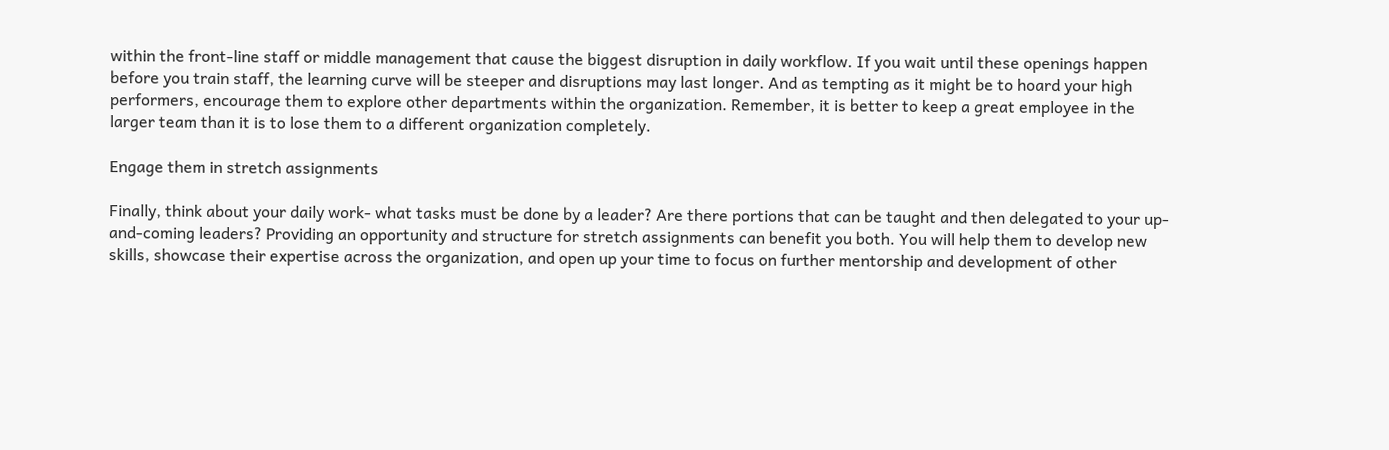within the front-line staff or middle management that cause the biggest disruption in daily workflow. If you wait until these openings happen before you train staff, the learning curve will be steeper and disruptions may last longer. And as tempting as it might be to hoard your high performers, encourage them to explore other departments within the organization. Remember, it is better to keep a great employee in the larger team than it is to lose them to a different organization completely.

Engage them in stretch assignments

Finally, think about your daily work- what tasks must be done by a leader? Are there portions that can be taught and then delegated to your up-and-coming leaders? Providing an opportunity and structure for stretch assignments can benefit you both. You will help them to develop new skills, showcase their expertise across the organization, and open up your time to focus on further mentorship and development of other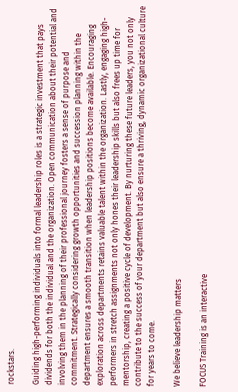rockstars.

Guiding high-performing individuals into formal leadership roles is a strategic investment that pays dividends for both the individual and the organization. Open communication about their potential and involving them in the planning of their professional journey fosters a sense of purpose and commitment. Strategically considering growth opportunities and succession planning within the department ensures a smooth transition when leadership positions become available. Encouraging exploration across departments retains valuable talent within the organization. Lastly, engaging high-performers in stretch assignments not only hones their leadership skills but also frees up time for mentorship, creating a positive cycle of development. By nurturing these future leaders, you not only contribute to the success of your department but also ensure a thriving, dynamic organizational culture for years to come.

We believe leadership matters

FOCUS Training is an interactive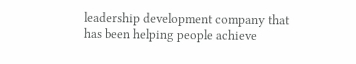leadership development company that has been helping people achieve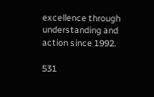excellence through understanding and action since 1992.

531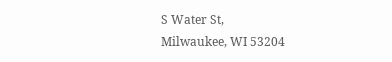S Water St,
Milwaukee, WI 53204